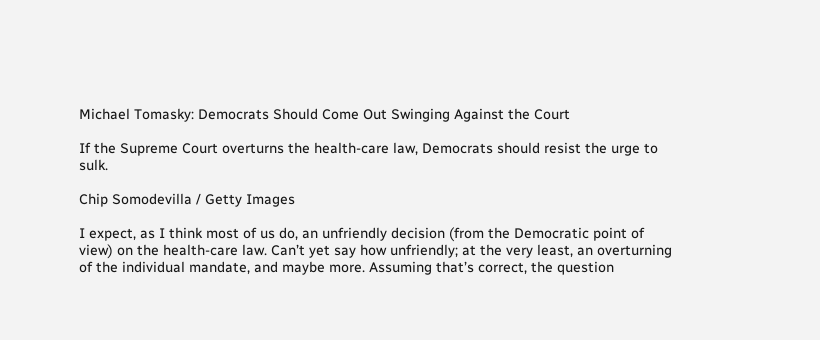Michael Tomasky: Democrats Should Come Out Swinging Against the Court

If the Supreme Court overturns the health-care law, Democrats should resist the urge to sulk.

Chip Somodevilla / Getty Images

I expect, as I think most of us do, an unfriendly decision (from the Democratic point of view) on the health-care law. Can’t yet say how unfriendly; at the very least, an overturning of the individual mandate, and maybe more. Assuming that’s correct, the question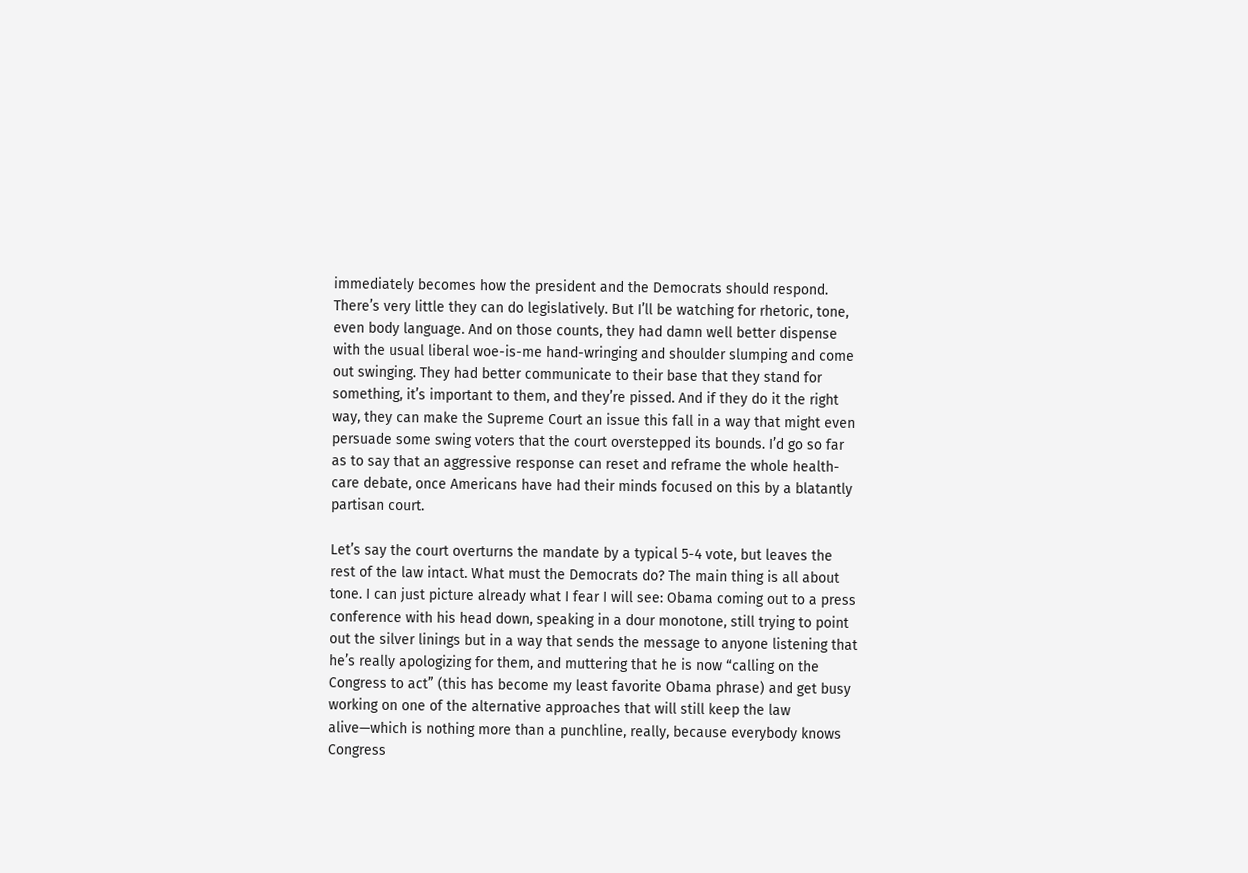immediately becomes how the president and the Democrats should respond. There’s very little they can do legislatively. But I’ll be watching for rhetoric, tone, even body language. And on those counts, they had damn well better dispense with the usual liberal woe-is-me hand-wringing and shoulder slumping and come out swinging. They had better communicate to their base that they stand for something, it’s important to them, and they’re pissed. And if they do it the right way, they can make the Supreme Court an issue this fall in a way that might even persuade some swing voters that the court overstepped its bounds. I’d go so far as to say that an aggressive response can reset and reframe the whole health-care debate, once Americans have had their minds focused on this by a blatantly partisan court.

Let’s say the court overturns the mandate by a typical 5-4 vote, but leaves the rest of the law intact. What must the Democrats do? The main thing is all about tone. I can just picture already what I fear I will see: Obama coming out to a press conference with his head down, speaking in a dour monotone, still trying to point out the silver linings but in a way that sends the message to anyone listening that he’s really apologizing for them, and muttering that he is now “calling on the Congress to act” (this has become my least favorite Obama phrase) and get busy working on one of the alternative approaches that will still keep the law alive—which is nothing more than a punchline, really, because everybody knows Congress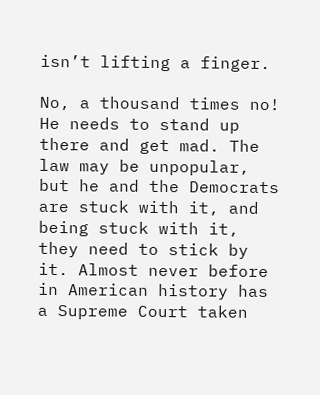isn’t lifting a finger.

No, a thousand times no! He needs to stand up there and get mad. The law may be unpopular, but he and the Democrats are stuck with it, and being stuck with it, they need to stick by it. Almost never before in American history has a Supreme Court taken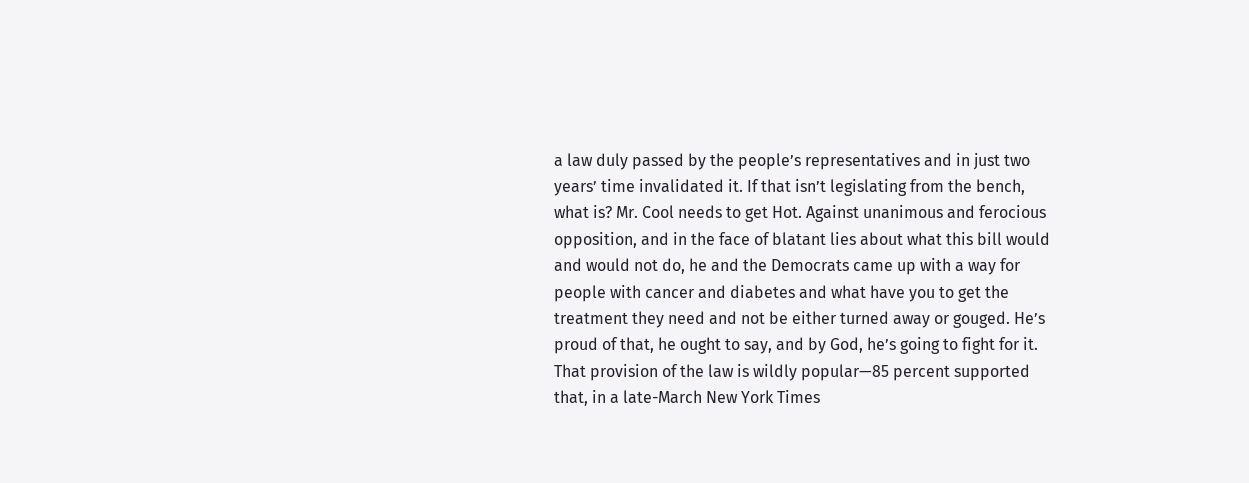a law duly passed by the people’s representatives and in just two years’ time invalidated it. If that isn’t legislating from the bench, what is? Mr. Cool needs to get Hot. Against unanimous and ferocious opposition, and in the face of blatant lies about what this bill would and would not do, he and the Democrats came up with a way for people with cancer and diabetes and what have you to get the treatment they need and not be either turned away or gouged. He’s proud of that, he ought to say, and by God, he’s going to fight for it. That provision of the law is wildly popular—85 percent supported that, in a late-March New York Times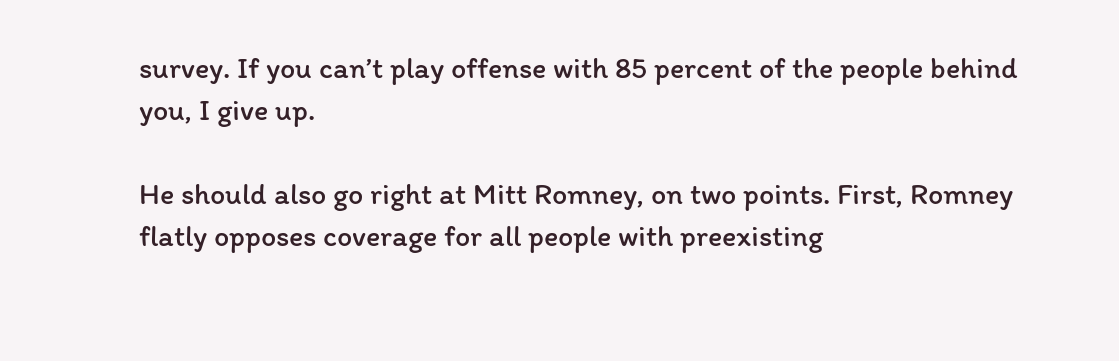survey. If you can’t play offense with 85 percent of the people behind you, I give up.

He should also go right at Mitt Romney, on two points. First, Romney flatly opposes coverage for all people with preexisting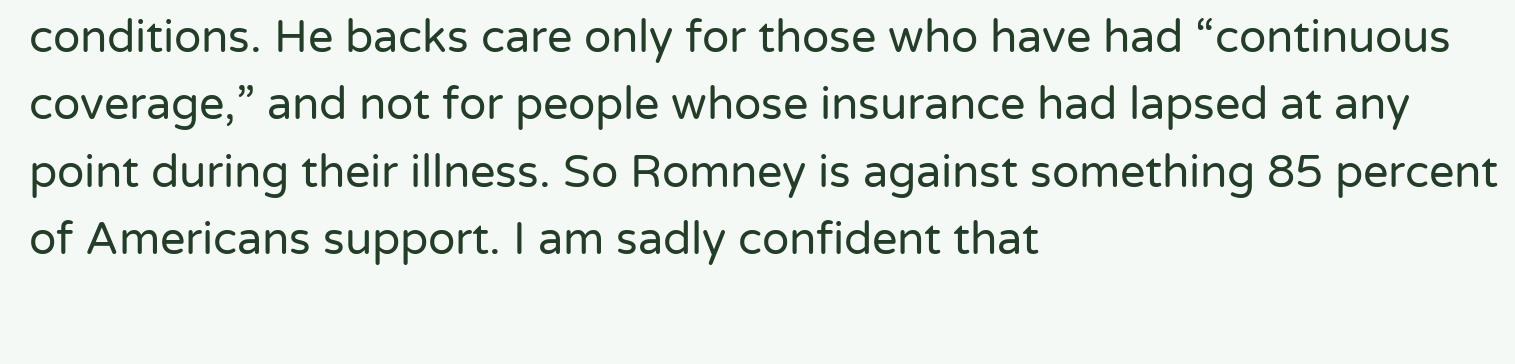conditions. He backs care only for those who have had “continuous coverage,” and not for people whose insurance had lapsed at any point during their illness. So Romney is against something 85 percent of Americans support. I am sadly confident that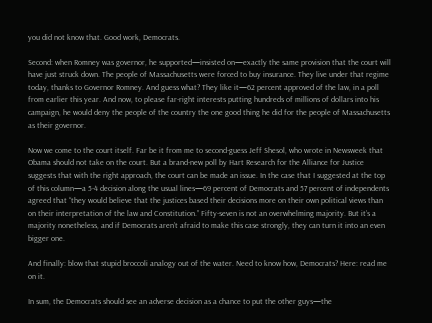you did not know that. Good work, Democrats.

Second: when Romney was governor, he supported—insisted on—exactly the same provision that the court will have just struck down. The people of Massachusetts were forced to buy insurance. They live under that regime today, thanks to Governor Romney. And guess what? They like it—62 percent approved of the law, in a poll from earlier this year. And now, to please far-right interests putting hundreds of millions of dollars into his campaign, he would deny the people of the country the one good thing he did for the people of Massachusetts as their governor.

Now we come to the court itself. Far be it from me to second-guess Jeff Shesol, who wrote in Newsweek that Obama should not take on the court. But a brand-new poll by Hart Research for the Alliance for Justice suggests that with the right approach, the court can be made an issue. In the case that I suggested at the top of this column—a 5-4 decision along the usual lines—69 percent of Democrats and 57 percent of independents agreed that “they would believe that the justices based their decisions more on their own political views than on their interpretation of the law and Constitution.” Fifty-seven is not an overwhelming majority. But it’s a majority nonetheless, and if Democrats aren’t afraid to make this case strongly, they can turn it into an even bigger one.

And finally: blow that stupid broccoli analogy out of the water. Need to know how, Democrats? Here: read me on it.

In sum, the Democrats should see an adverse decision as a chance to put the other guys—the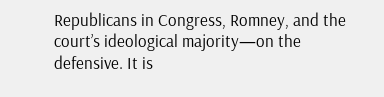Republicans in Congress, Romney, and the court’s ideological majority—on the defensive. It is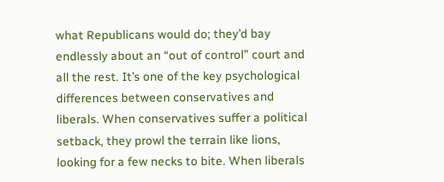what Republicans would do; they’d bay endlessly about an “out of control” court and all the rest. It’s one of the key psychological differences between conservatives and liberals. When conservatives suffer a political setback, they prowl the terrain like lions, looking for a few necks to bite. When liberals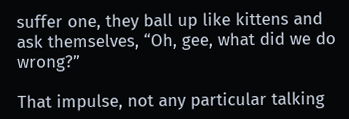suffer one, they ball up like kittens and ask themselves, “Oh, gee, what did we do wrong?”

That impulse, not any particular talking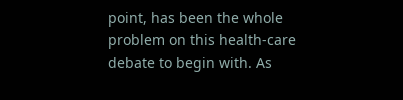point, has been the whole problem on this health-care debate to begin with. As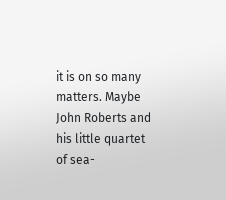it is on so many matters. Maybe John Roberts and his little quartet of sea-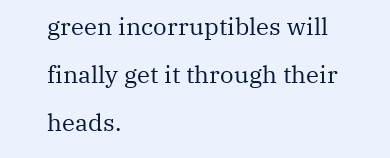green incorruptibles will finally get it through their heads.